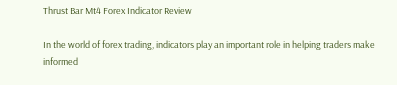Thrust Bar Mt4 Forex Indicator Review

In the world of forex trading, indicators play an important role in helping traders make informed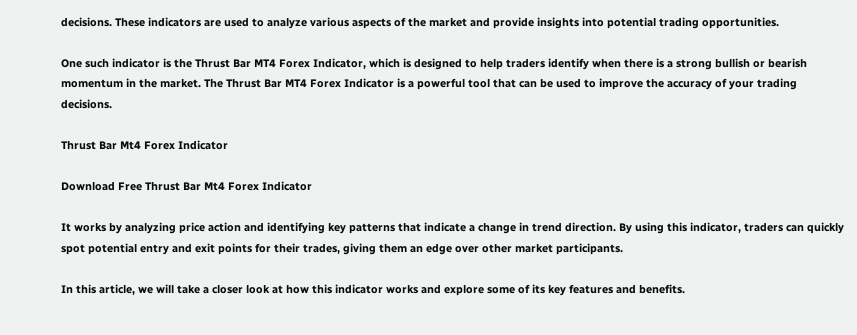decisions. These indicators are used to analyze various aspects of the market and provide insights into potential trading opportunities.

One such indicator is the Thrust Bar MT4 Forex Indicator, which is designed to help traders identify when there is a strong bullish or bearish momentum in the market. The Thrust Bar MT4 Forex Indicator is a powerful tool that can be used to improve the accuracy of your trading decisions.

Thrust Bar Mt4 Forex Indicator

Download Free Thrust Bar Mt4 Forex Indicator

It works by analyzing price action and identifying key patterns that indicate a change in trend direction. By using this indicator, traders can quickly spot potential entry and exit points for their trades, giving them an edge over other market participants.

In this article, we will take a closer look at how this indicator works and explore some of its key features and benefits.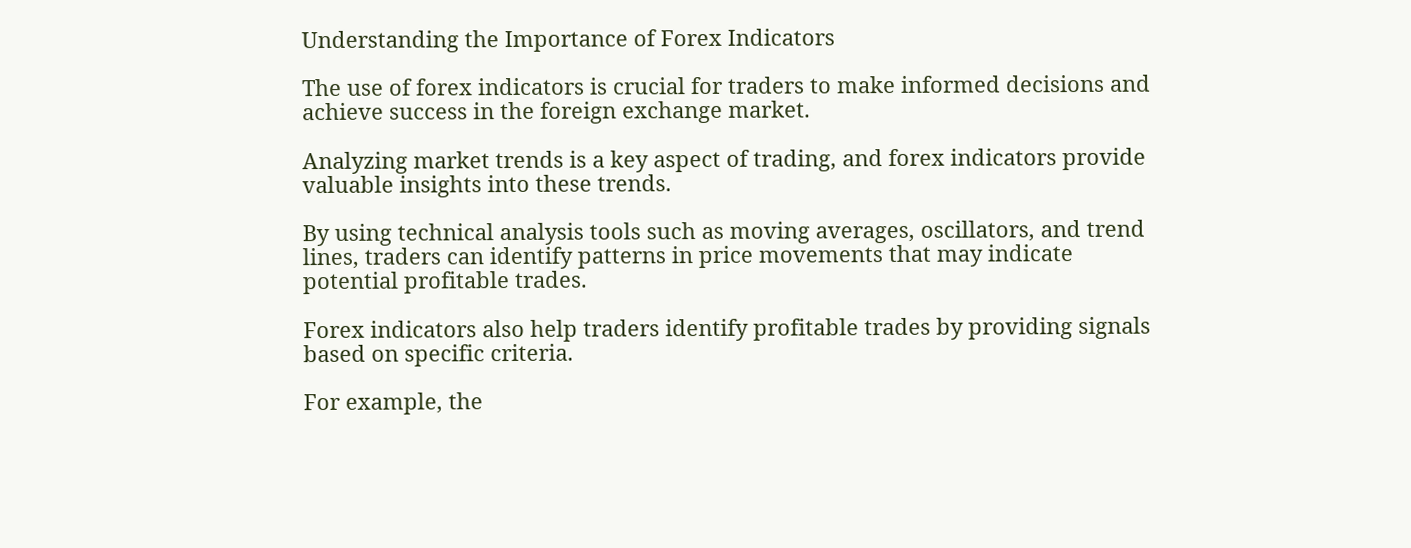Understanding the Importance of Forex Indicators

The use of forex indicators is crucial for traders to make informed decisions and achieve success in the foreign exchange market.

Analyzing market trends is a key aspect of trading, and forex indicators provide valuable insights into these trends.

By using technical analysis tools such as moving averages, oscillators, and trend lines, traders can identify patterns in price movements that may indicate potential profitable trades.

Forex indicators also help traders identify profitable trades by providing signals based on specific criteria.

For example, the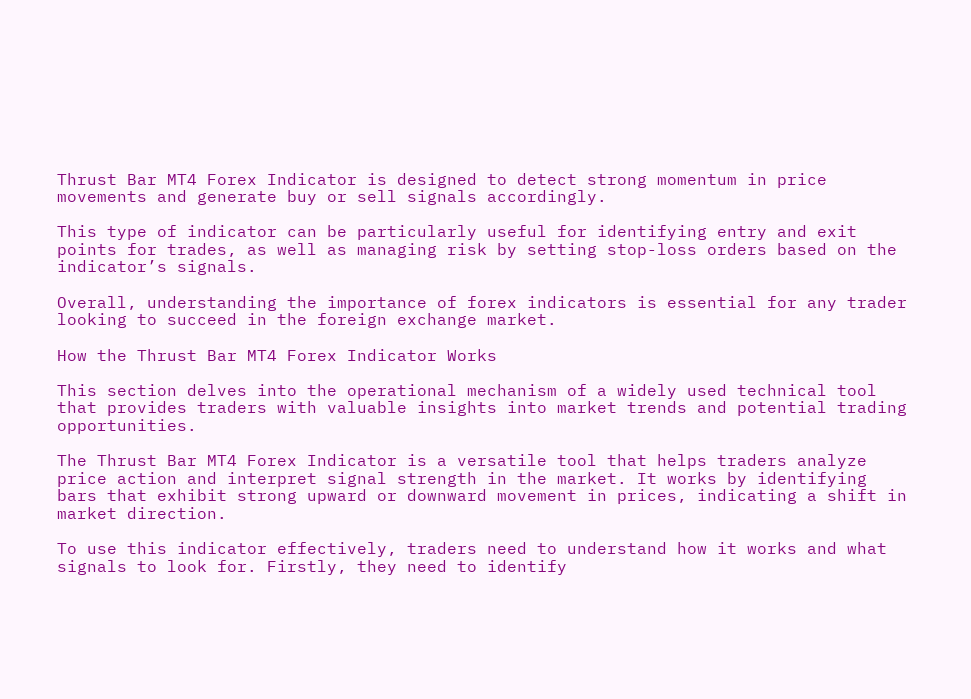Thrust Bar MT4 Forex Indicator is designed to detect strong momentum in price movements and generate buy or sell signals accordingly.

This type of indicator can be particularly useful for identifying entry and exit points for trades, as well as managing risk by setting stop-loss orders based on the indicator’s signals.

Overall, understanding the importance of forex indicators is essential for any trader looking to succeed in the foreign exchange market.

How the Thrust Bar MT4 Forex Indicator Works

This section delves into the operational mechanism of a widely used technical tool that provides traders with valuable insights into market trends and potential trading opportunities.

The Thrust Bar MT4 Forex Indicator is a versatile tool that helps traders analyze price action and interpret signal strength in the market. It works by identifying bars that exhibit strong upward or downward movement in prices, indicating a shift in market direction.

To use this indicator effectively, traders need to understand how it works and what signals to look for. Firstly, they need to identify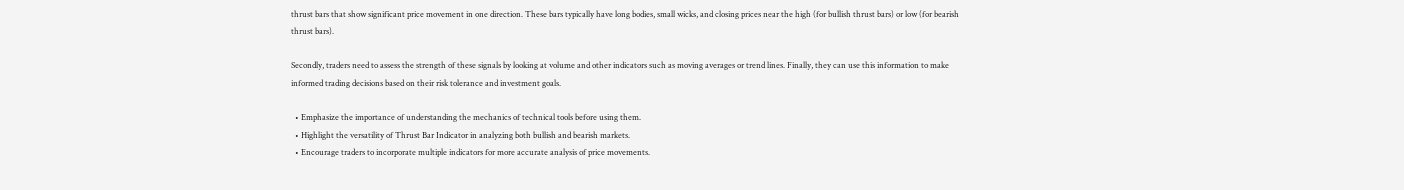thrust bars that show significant price movement in one direction. These bars typically have long bodies, small wicks, and closing prices near the high (for bullish thrust bars) or low (for bearish thrust bars).

Secondly, traders need to assess the strength of these signals by looking at volume and other indicators such as moving averages or trend lines. Finally, they can use this information to make informed trading decisions based on their risk tolerance and investment goals.

  • Emphasize the importance of understanding the mechanics of technical tools before using them.
  • Highlight the versatility of Thrust Bar Indicator in analyzing both bullish and bearish markets.
  • Encourage traders to incorporate multiple indicators for more accurate analysis of price movements.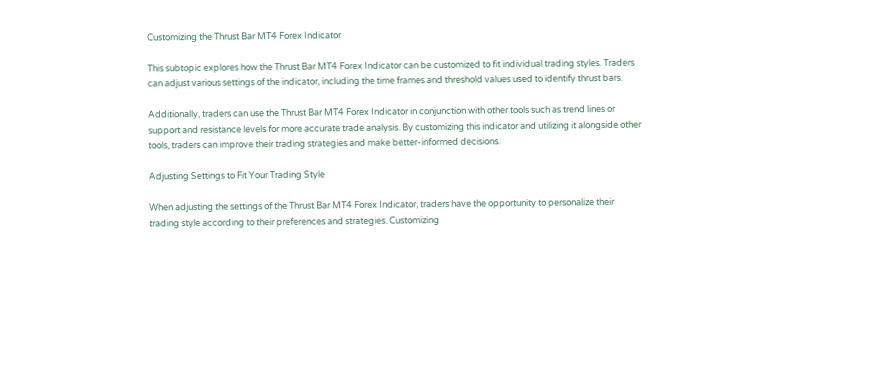Customizing the Thrust Bar MT4 Forex Indicator

This subtopic explores how the Thrust Bar MT4 Forex Indicator can be customized to fit individual trading styles. Traders can adjust various settings of the indicator, including the time frames and threshold values used to identify thrust bars.

Additionally, traders can use the Thrust Bar MT4 Forex Indicator in conjunction with other tools such as trend lines or support and resistance levels for more accurate trade analysis. By customizing this indicator and utilizing it alongside other tools, traders can improve their trading strategies and make better-informed decisions.

Adjusting Settings to Fit Your Trading Style

When adjusting the settings of the Thrust Bar MT4 Forex Indicator, traders have the opportunity to personalize their trading style according to their preferences and strategies. Customizing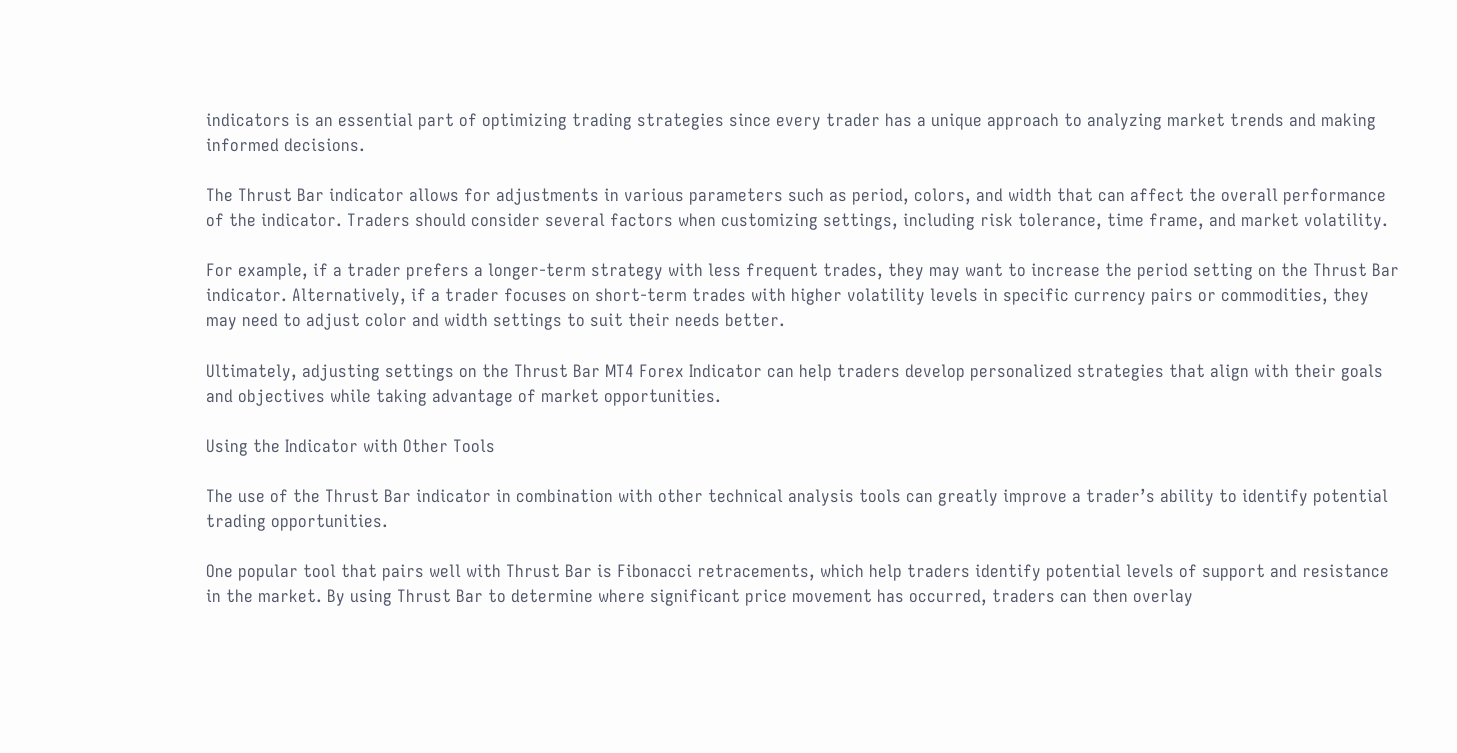indicators is an essential part of optimizing trading strategies since every trader has a unique approach to analyzing market trends and making informed decisions.

The Thrust Bar indicator allows for adjustments in various parameters such as period, colors, and width that can affect the overall performance of the indicator. Traders should consider several factors when customizing settings, including risk tolerance, time frame, and market volatility.

For example, if a trader prefers a longer-term strategy with less frequent trades, they may want to increase the period setting on the Thrust Bar indicator. Alternatively, if a trader focuses on short-term trades with higher volatility levels in specific currency pairs or commodities, they may need to adjust color and width settings to suit their needs better.

Ultimately, adjusting settings on the Thrust Bar MT4 Forex Indicator can help traders develop personalized strategies that align with their goals and objectives while taking advantage of market opportunities.

Using the Indicator with Other Tools

The use of the Thrust Bar indicator in combination with other technical analysis tools can greatly improve a trader’s ability to identify potential trading opportunities.

One popular tool that pairs well with Thrust Bar is Fibonacci retracements, which help traders identify potential levels of support and resistance in the market. By using Thrust Bar to determine where significant price movement has occurred, traders can then overlay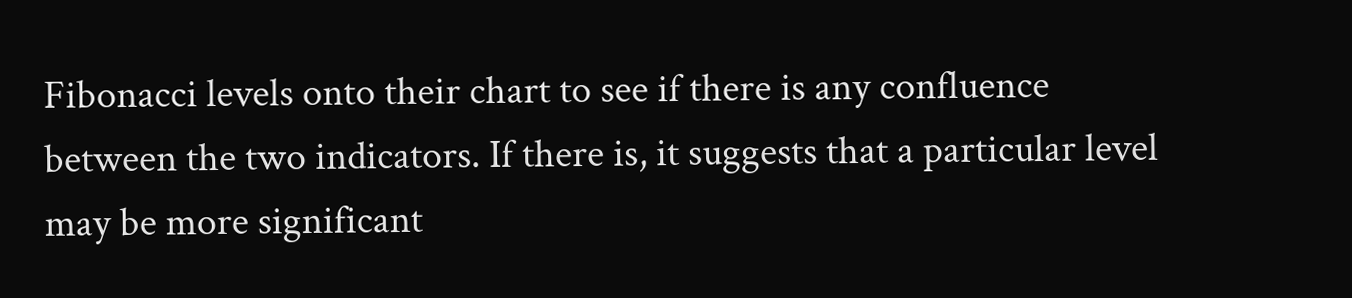Fibonacci levels onto their chart to see if there is any confluence between the two indicators. If there is, it suggests that a particular level may be more significant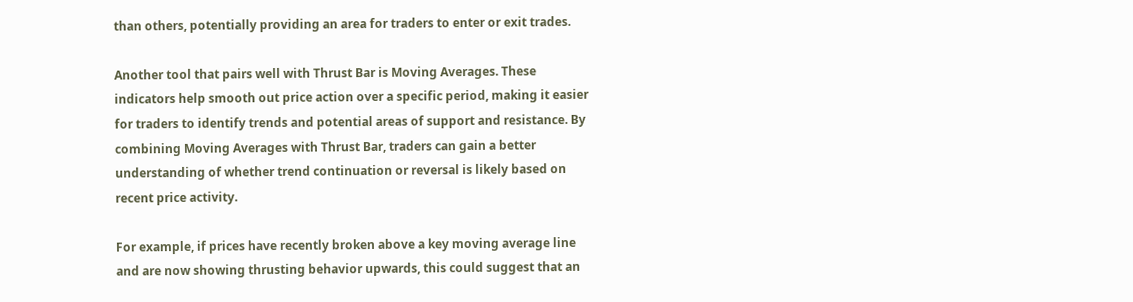than others, potentially providing an area for traders to enter or exit trades.

Another tool that pairs well with Thrust Bar is Moving Averages. These indicators help smooth out price action over a specific period, making it easier for traders to identify trends and potential areas of support and resistance. By combining Moving Averages with Thrust Bar, traders can gain a better understanding of whether trend continuation or reversal is likely based on recent price activity.

For example, if prices have recently broken above a key moving average line and are now showing thrusting behavior upwards, this could suggest that an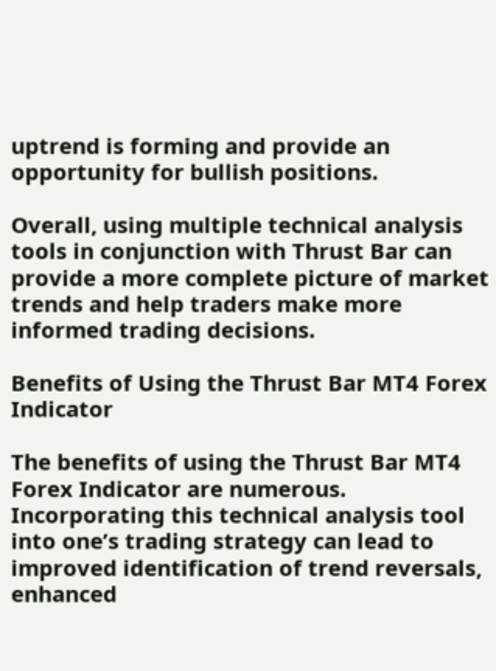uptrend is forming and provide an opportunity for bullish positions.

Overall, using multiple technical analysis tools in conjunction with Thrust Bar can provide a more complete picture of market trends and help traders make more informed trading decisions.

Benefits of Using the Thrust Bar MT4 Forex Indicator

The benefits of using the Thrust Bar MT4 Forex Indicator are numerous. Incorporating this technical analysis tool into one’s trading strategy can lead to improved identification of trend reversals, enhanced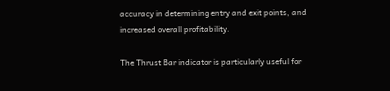accuracy in determining entry and exit points, and increased overall profitability.

The Thrust Bar indicator is particularly useful for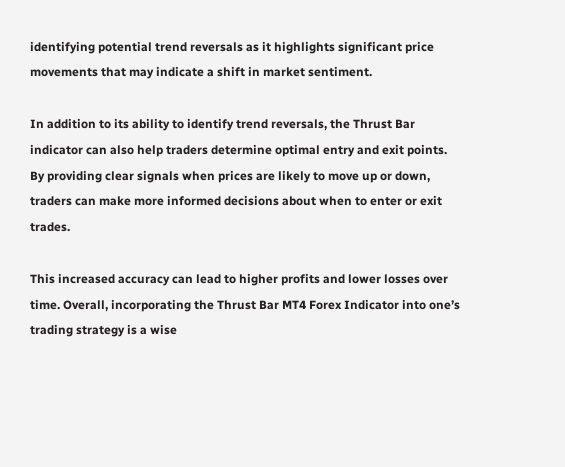identifying potential trend reversals as it highlights significant price movements that may indicate a shift in market sentiment.

In addition to its ability to identify trend reversals, the Thrust Bar indicator can also help traders determine optimal entry and exit points. By providing clear signals when prices are likely to move up or down, traders can make more informed decisions about when to enter or exit trades.

This increased accuracy can lead to higher profits and lower losses over time. Overall, incorporating the Thrust Bar MT4 Forex Indicator into one’s trading strategy is a wise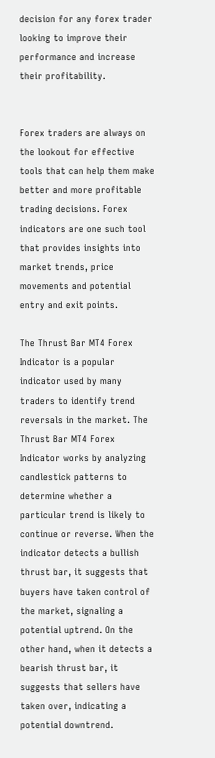decision for any forex trader looking to improve their performance and increase their profitability.


Forex traders are always on the lookout for effective tools that can help them make better and more profitable trading decisions. Forex indicators are one such tool that provides insights into market trends, price movements and potential entry and exit points.

The Thrust Bar MT4 Forex Indicator is a popular indicator used by many traders to identify trend reversals in the market. The Thrust Bar MT4 Forex Indicator works by analyzing candlestick patterns to determine whether a particular trend is likely to continue or reverse. When the indicator detects a bullish thrust bar, it suggests that buyers have taken control of the market, signaling a potential uptrend. On the other hand, when it detects a bearish thrust bar, it suggests that sellers have taken over, indicating a potential downtrend.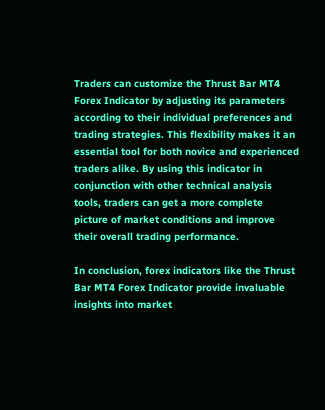Traders can customize the Thrust Bar MT4 Forex Indicator by adjusting its parameters according to their individual preferences and trading strategies. This flexibility makes it an essential tool for both novice and experienced traders alike. By using this indicator in conjunction with other technical analysis tools, traders can get a more complete picture of market conditions and improve their overall trading performance.

In conclusion, forex indicators like the Thrust Bar MT4 Forex Indicator provide invaluable insights into market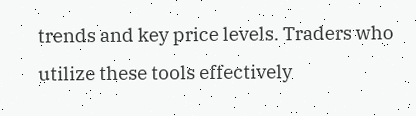trends and key price levels. Traders who utilize these tools effectively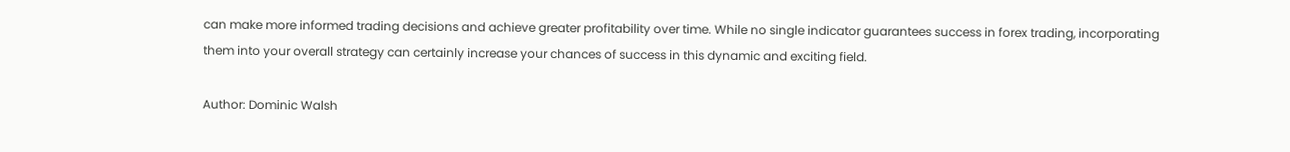can make more informed trading decisions and achieve greater profitability over time. While no single indicator guarantees success in forex trading, incorporating them into your overall strategy can certainly increase your chances of success in this dynamic and exciting field.

Author: Dominic Walsh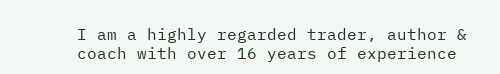I am a highly regarded trader, author & coach with over 16 years of experience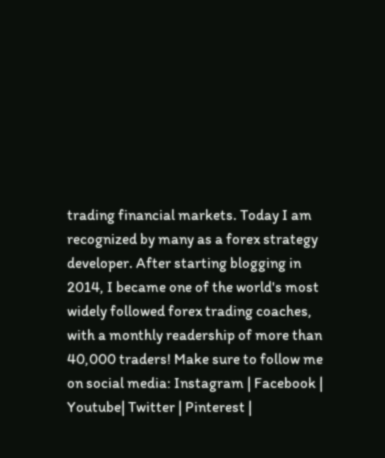trading financial markets. Today I am recognized by many as a forex strategy developer. After starting blogging in 2014, I became one of the world's most widely followed forex trading coaches, with a monthly readership of more than 40,000 traders! Make sure to follow me on social media: Instagram | Facebook | Youtube| Twitter | Pinterest |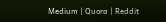Medium | Quora | Reddit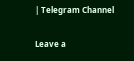| Telegram Channel

Leave a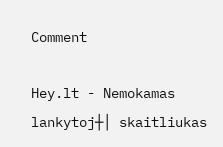Comment

Hey.lt - Nemokamas lankytoj┼│ skaitliukas